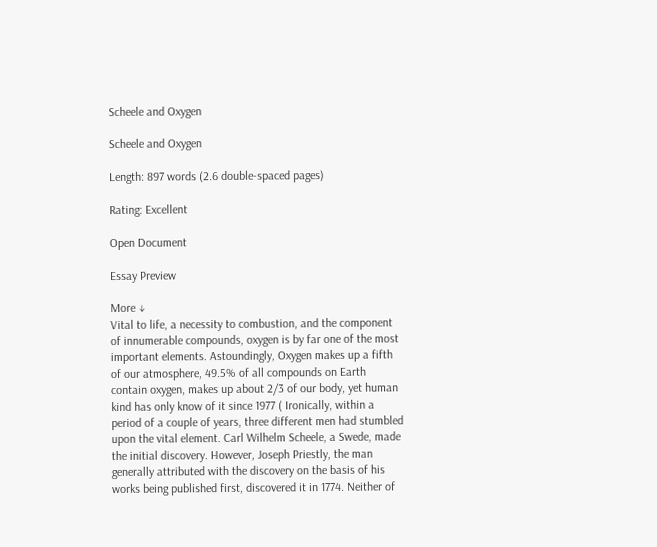Scheele and Oxygen

Scheele and Oxygen

Length: 897 words (2.6 double-spaced pages)

Rating: Excellent

Open Document

Essay Preview

More ↓
Vital to life, a necessity to combustion, and the component of innumerable compounds, oxygen is by far one of the most important elements. Astoundingly, Oxygen makes up a fifth of our atmosphere, 49.5% of all compounds on Earth contain oxygen, makes up about 2/3 of our body, yet human kind has only know of it since 1977 ( Ironically, within a period of a couple of years, three different men had stumbled upon the vital element. Carl Wilhelm Scheele, a Swede, made the initial discovery. However, Joseph Priestly, the man generally attributed with the discovery on the basis of his works being published first, discovered it in 1774. Neither of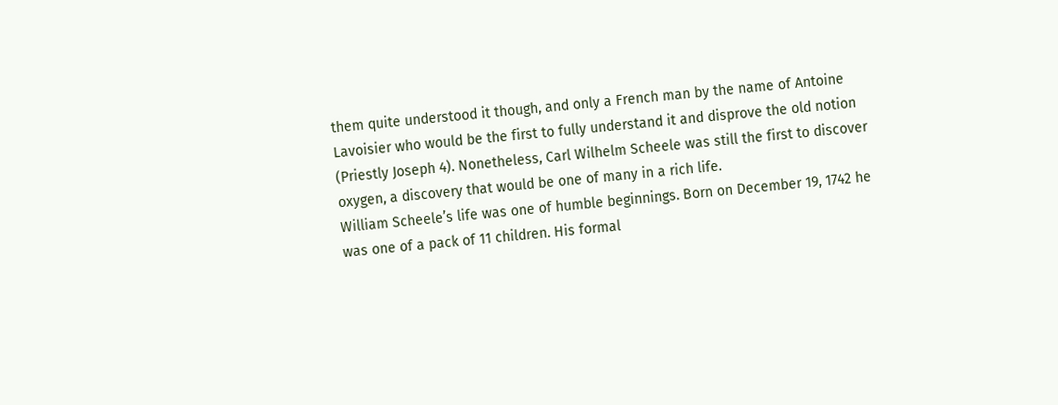them quite understood it though, and only a French man by the name of Antoine Lavoisier who would be the first to fully understand it and disprove the old notion (Priestly Joseph 4). Nonetheless, Carl Wilhelm Scheele was still the first to discover oxygen, a discovery that would be one of many in a rich life.
William Scheele’s life was one of humble beginnings. Born on December 19, 1742 he was one of a pack of 11 children. His formal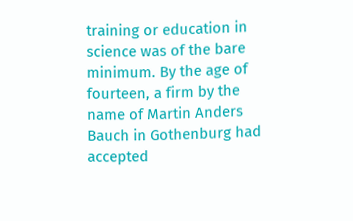training or education in science was of the bare minimum. By the age of fourteen, a firm by the name of Martin Anders Bauch in Gothenburg had accepted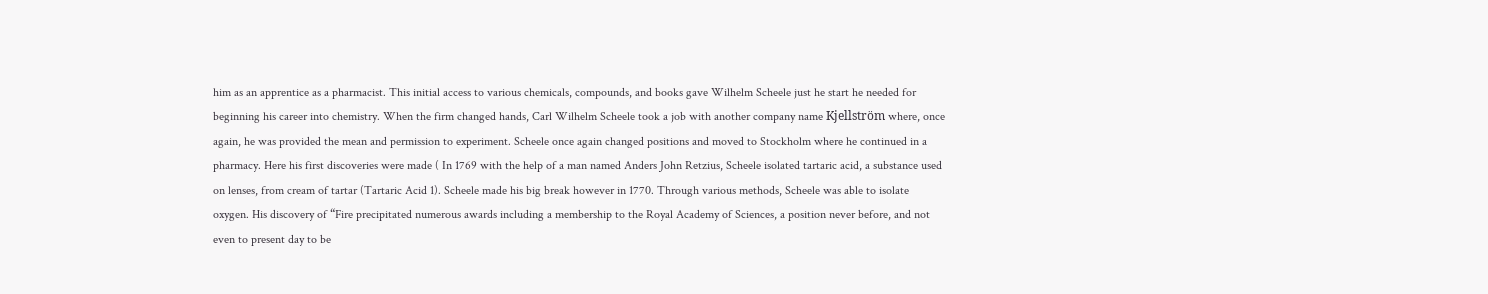him as an apprentice as a pharmacist. This initial access to various chemicals, compounds, and books gave Wilhelm Scheele just he start he needed for beginning his career into chemistry. When the firm changed hands, Carl Wilhelm Scheele took a job with another company name Kjellström where, once again, he was provided the mean and permission to experiment. Scheele once again changed positions and moved to Stockholm where he continued in a pharmacy. Here his first discoveries were made ( In 1769 with the help of a man named Anders John Retzius, Scheele isolated tartaric acid, a substance used on lenses, from cream of tartar (Tartaric Acid 1). Scheele made his big break however in 1770. Through various methods, Scheele was able to isolate oxygen. His discovery of “Fire precipitated numerous awards including a membership to the Royal Academy of Sciences, a position never before, and not even to present day to be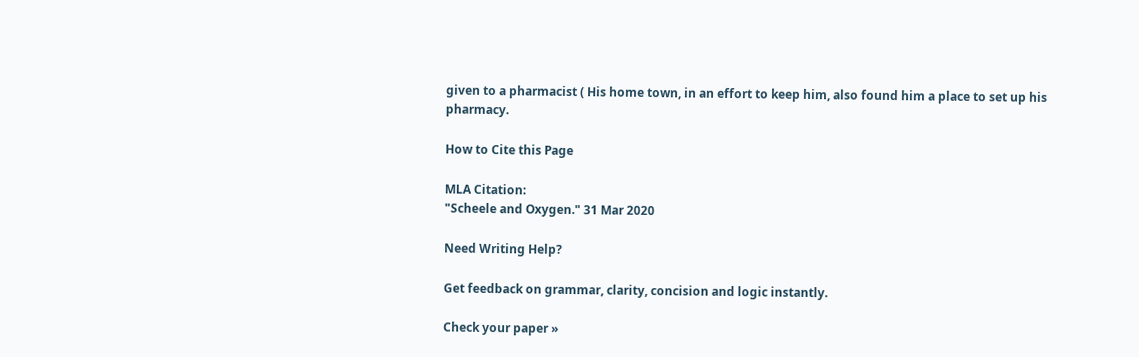given to a pharmacist ( His home town, in an effort to keep him, also found him a place to set up his pharmacy.

How to Cite this Page

MLA Citation:
"Scheele and Oxygen." 31 Mar 2020

Need Writing Help?

Get feedback on grammar, clarity, concision and logic instantly.

Check your paper »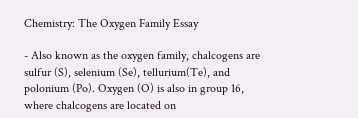Chemistry: The Oxygen Family Essay

- Also known as the oxygen family, chalcogens are sulfur (S), selenium (Se), tellurium(Te), and polonium (Po). Oxygen (O) is also in group 16, where chalcogens are located on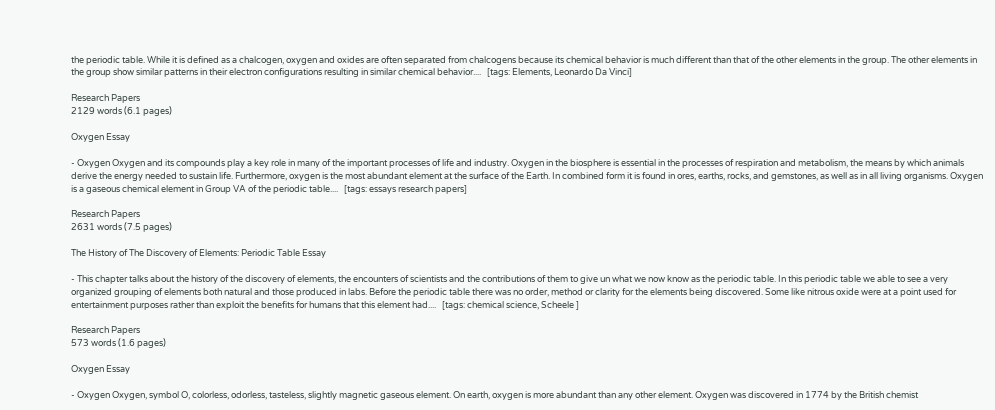the periodic table. While it is defined as a chalcogen, oxygen and oxides are often separated from chalcogens because its chemical behavior is much different than that of the other elements in the group. The other elements in the group show similar patterns in their electron configurations resulting in similar chemical behavior....   [tags: Elements, Leonardo Da Vinci]

Research Papers
2129 words (6.1 pages)

Oxygen Essay

- Oxygen Oxygen and its compounds play a key role in many of the important processes of life and industry. Oxygen in the biosphere is essential in the processes of respiration and metabolism, the means by which animals derive the energy needed to sustain life. Furthermore, oxygen is the most abundant element at the surface of the Earth. In combined form it is found in ores, earths, rocks, and gemstones, as well as in all living organisms. Oxygen is a gaseous chemical element in Group VA of the periodic table....   [tags: essays research papers]

Research Papers
2631 words (7.5 pages)

The History of The Discovery of Elements: Periodic Table Essay

- This chapter talks about the history of the discovery of elements, the encounters of scientists and the contributions of them to give un what we now know as the periodic table. In this periodic table we able to see a very organized grouping of elements both natural and those produced in labs. Before the periodic table there was no order, method or clarity for the elements being discovered. Some like nitrous oxide were at a point used for entertainment purposes rather than exploit the benefits for humans that this element had....   [tags: chemical science, Scheele ]

Research Papers
573 words (1.6 pages)

Oxygen Essay

- Oxygen Oxygen, symbol O, colorless, odorless, tasteless, slightly magnetic gaseous element. On earth, oxygen is more abundant than any other element. Oxygen was discovered in 1774 by the British chemist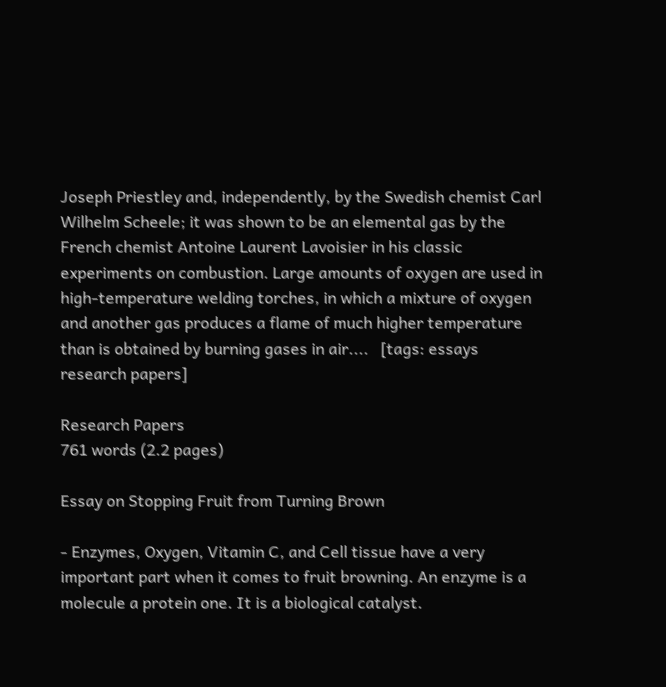Joseph Priestley and, independently, by the Swedish chemist Carl Wilhelm Scheele; it was shown to be an elemental gas by the French chemist Antoine Laurent Lavoisier in his classic experiments on combustion. Large amounts of oxygen are used in high-temperature welding torches, in which a mixture of oxygen and another gas produces a flame of much higher temperature than is obtained by burning gases in air....   [tags: essays research papers]

Research Papers
761 words (2.2 pages)

Essay on Stopping Fruit from Turning Brown

- Enzymes, Oxygen, Vitamin C, and Cell tissue have a very important part when it comes to fruit browning. An enzyme is a molecule a protein one. It is a biological catalyst.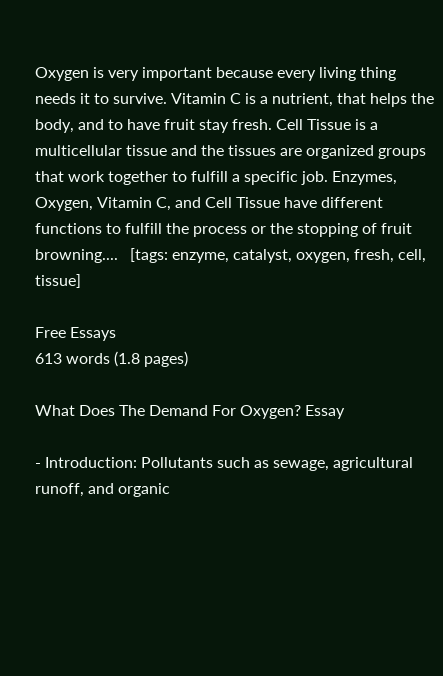Oxygen is very important because every living thing needs it to survive. Vitamin C is a nutrient, that helps the body, and to have fruit stay fresh. Cell Tissue is a multicellular tissue and the tissues are organized groups that work together to fulfill a specific job. Enzymes, Oxygen, Vitamin C, and Cell Tissue have different functions to fulfill the process or the stopping of fruit browning....   [tags: enzyme, catalyst, oxygen, fresh, cell, tissue]

Free Essays
613 words (1.8 pages)

What Does The Demand For Oxygen? Essay

- Introduction: Pollutants such as sewage, agricultural runoff, and organic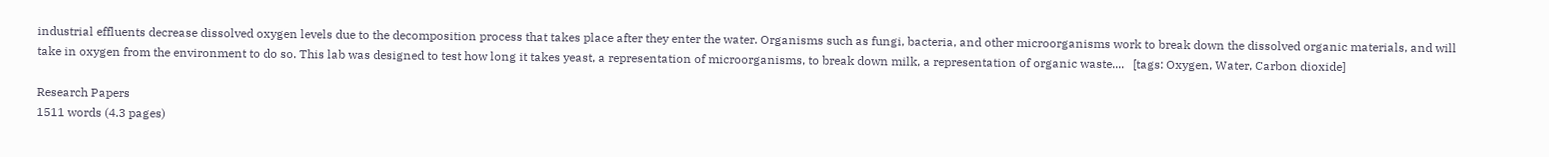industrial effluents decrease dissolved oxygen levels due to the decomposition process that takes place after they enter the water. Organisms such as fungi, bacteria, and other microorganisms work to break down the dissolved organic materials, and will take in oxygen from the environment to do so. This lab was designed to test how long it takes yeast, a representation of microorganisms, to break down milk, a representation of organic waste....   [tags: Oxygen, Water, Carbon dioxide]

Research Papers
1511 words (4.3 pages)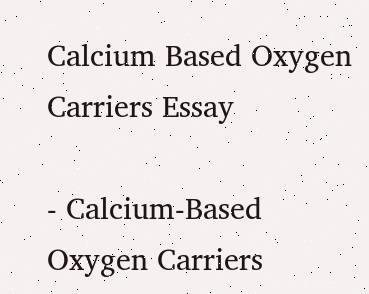Calcium Based Oxygen Carriers Essay

- Calcium-Based Oxygen Carriers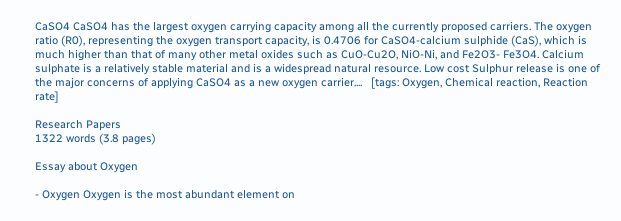CaSO4 CaSO4 has the largest oxygen carrying capacity among all the currently proposed carriers. The oxygen ratio (R0), representing the oxygen transport capacity, is 0.4706 for CaSO4-calcium sulphide (CaS), which is much higher than that of many other metal oxides such as CuO-Cu2O, NiO-Ni, and Fe2O3- Fe3O4. Calcium sulphate is a relatively stable material and is a widespread natural resource. Low cost Sulphur release is one of the major concerns of applying CaSO4 as a new oxygen carrier....   [tags: Oxygen, Chemical reaction, Reaction rate]

Research Papers
1322 words (3.8 pages)

Essay about Oxygen

- Oxygen Oxygen is the most abundant element on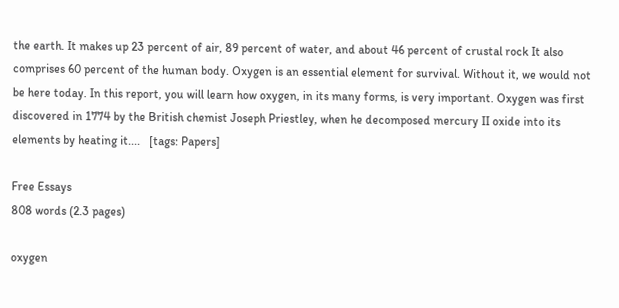the earth. It makes up 23 percent of air, 89 percent of water, and about 46 percent of crustal rock It also comprises 60 percent of the human body. Oxygen is an essential element for survival. Without it, we would not be here today. In this report, you will learn how oxygen, in its many forms, is very important. Oxygen was first discovered in 1774 by the British chemist Joseph Priestley, when he decomposed mercury II oxide into its elements by heating it....   [tags: Papers]

Free Essays
808 words (2.3 pages)

oxygen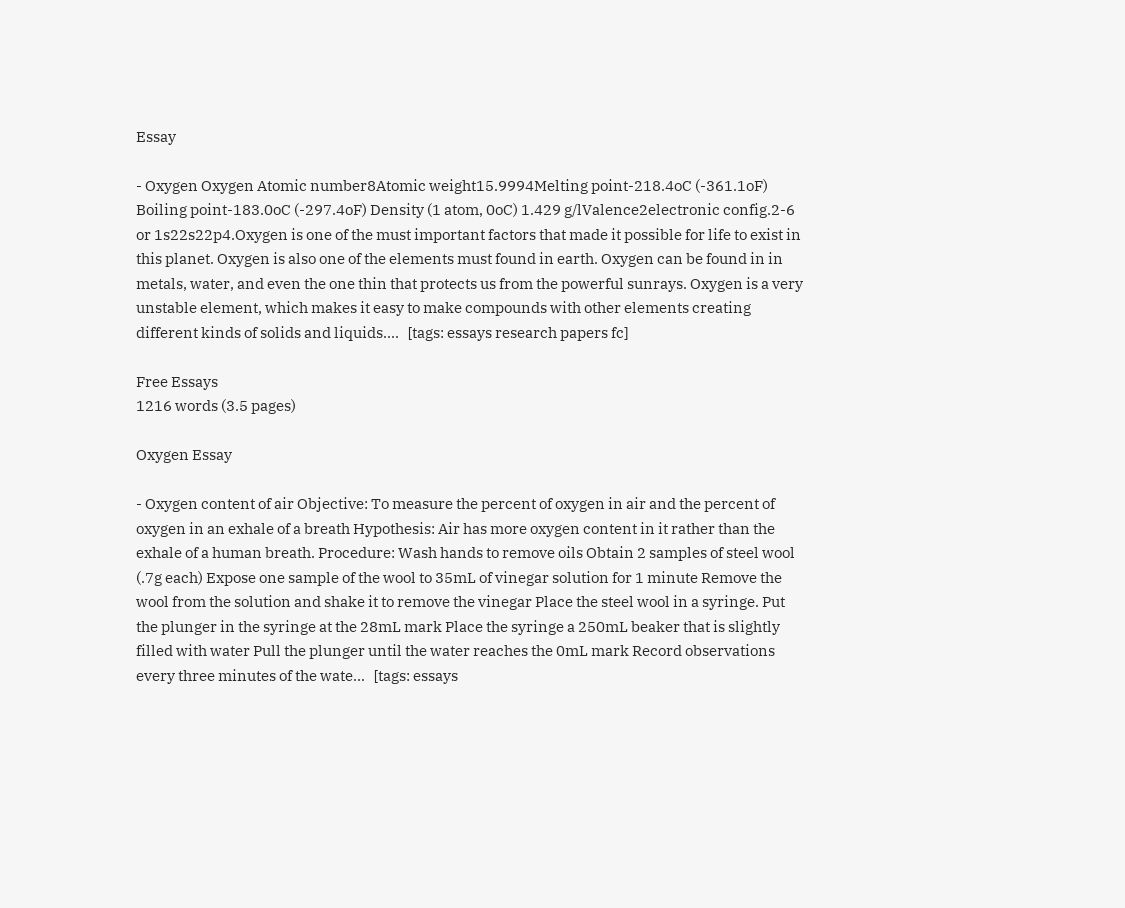Essay

- Oxygen Oxygen Atomic number8Atomic weight15.9994Melting point-218.4oC (-361.1oF) Boiling point-183.0oC (-297.4oF) Density (1 atom, 0oC) 1.429 g/lValence2electronic config.2-6 or 1s22s22p4.Oxygen is one of the must important factors that made it possible for life to exist in this planet. Oxygen is also one of the elements must found in earth. Oxygen can be found in in metals, water, and even the one thin that protects us from the powerful sunrays. Oxygen is a very unstable element, which makes it easy to make compounds with other elements creating different kinds of solids and liquids....   [tags: essays research papers fc]

Free Essays
1216 words (3.5 pages)

Oxygen Essay

- Oxygen content of air Objective: To measure the percent of oxygen in air and the percent of oxygen in an exhale of a breath Hypothesis: Air has more oxygen content in it rather than the exhale of a human breath. Procedure: Wash hands to remove oils Obtain 2 samples of steel wool (.7g each) Expose one sample of the wool to 35mL of vinegar solution for 1 minute Remove the wool from the solution and shake it to remove the vinegar Place the steel wool in a syringe. Put the plunger in the syringe at the 28mL mark Place the syringe a 250mL beaker that is slightly filled with water Pull the plunger until the water reaches the 0mL mark Record observations every three minutes of the wate...   [tags: essays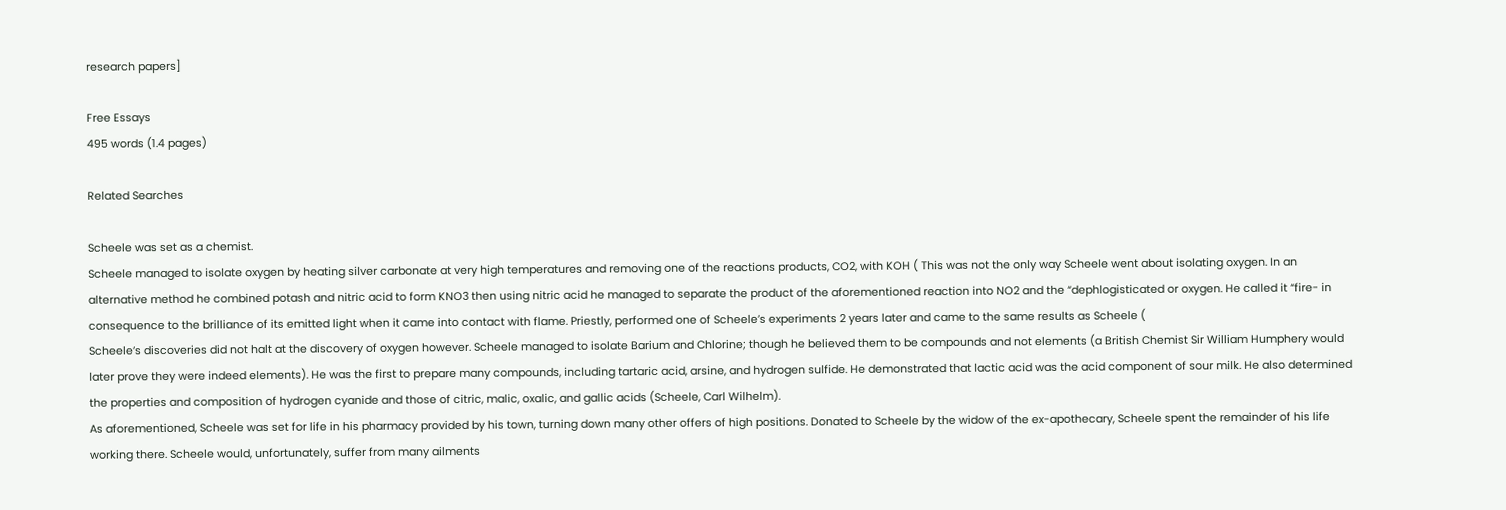research papers]

Free Essays
495 words (1.4 pages)

Related Searches

Scheele was set as a chemist.
Scheele managed to isolate oxygen by heating silver carbonate at very high temperatures and removing one of the reactions products, CO2, with KOH ( This was not the only way Scheele went about isolating oxygen. In an alternative method he combined potash and nitric acid to form KNO3 then using nitric acid he managed to separate the product of the aforementioned reaction into NO2 and the “dephlogisticated or oxygen. He called it “fire- in consequence to the brilliance of its emitted light when it came into contact with flame. Priestly, performed one of Scheele’s experiments 2 years later and came to the same results as Scheele (
Scheele’s discoveries did not halt at the discovery of oxygen however. Scheele managed to isolate Barium and Chlorine; though he believed them to be compounds and not elements (a British Chemist Sir William Humphery would later prove they were indeed elements). He was the first to prepare many compounds, including tartaric acid, arsine, and hydrogen sulfide. He demonstrated that lactic acid was the acid component of sour milk. He also determined the properties and composition of hydrogen cyanide and those of citric, malic, oxalic, and gallic acids (Scheele, Carl Wilhelm).
As aforementioned, Scheele was set for life in his pharmacy provided by his town, turning down many other offers of high positions. Donated to Scheele by the widow of the ex-apothecary, Scheele spent the remainder of his life working there. Scheele would, unfortunately, suffer from many ailments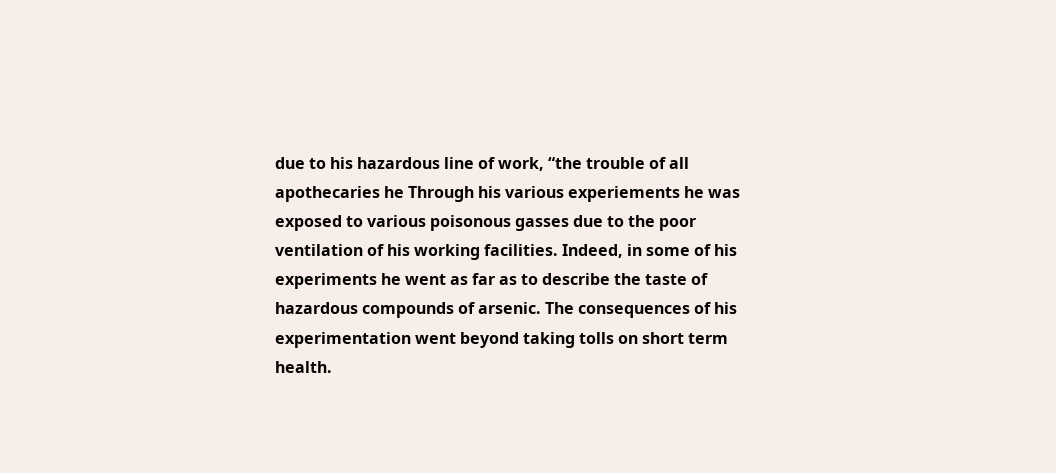due to his hazardous line of work, “the trouble of all apothecaries he Through his various experiements he was exposed to various poisonous gasses due to the poor ventilation of his working facilities. Indeed, in some of his experiments he went as far as to describe the taste of hazardous compounds of arsenic. The consequences of his experimentation went beyond taking tolls on short term health.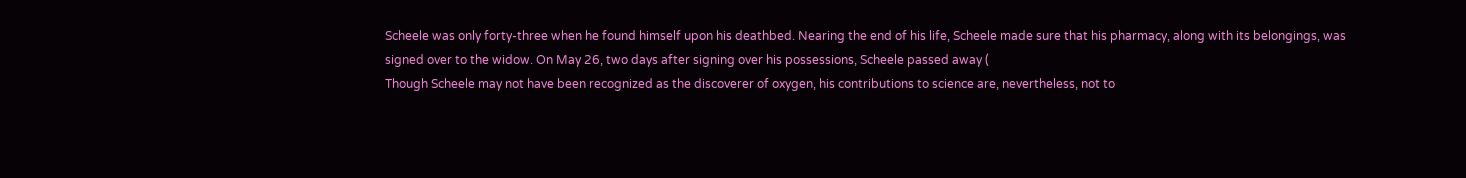Scheele was only forty-three when he found himself upon his deathbed. Nearing the end of his life, Scheele made sure that his pharmacy, along with its belongings, was signed over to the widow. On May 26, two days after signing over his possessions, Scheele passed away (
Though Scheele may not have been recognized as the discoverer of oxygen, his contributions to science are, nevertheless, not to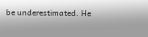be underestimated. He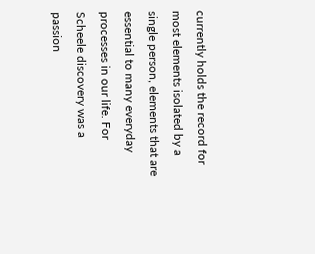currently holds the record for most elements isolated by a single person, elements that are essential to many everyday processes in our life. For Scheele discovery was a passion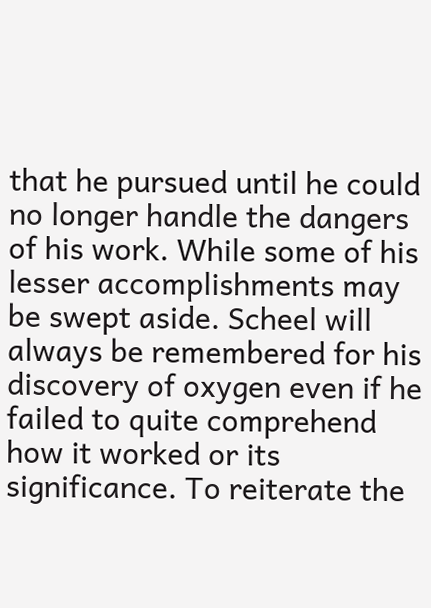that he pursued until he could no longer handle the dangers of his work. While some of his lesser accomplishments may be swept aside. Scheel will always be remembered for his discovery of oxygen even if he failed to quite comprehend how it worked or its significance. To reiterate the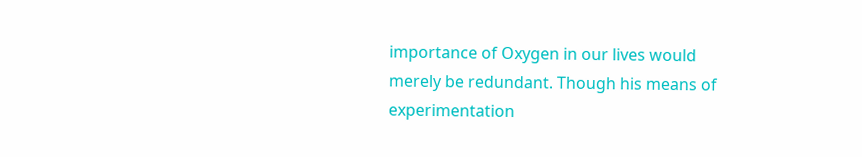importance of Oxygen in our lives would merely be redundant. Though his means of experimentation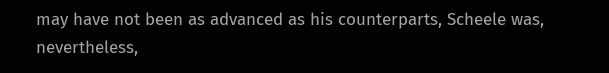may have not been as advanced as his counterparts, Scheele was, nevertheless,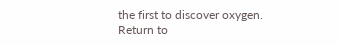the first to discover oxygen.
Return to